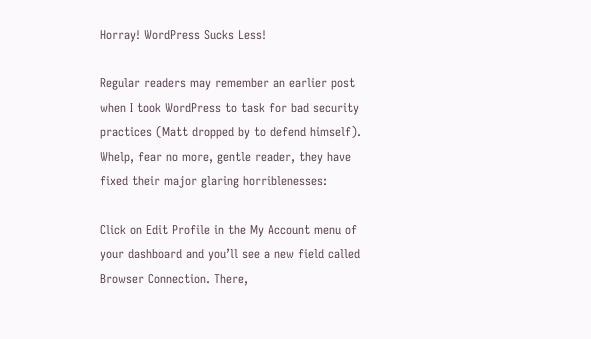Horray! WordPress Sucks Less!

Regular readers may remember an earlier post when I took WordPress to task for bad security practices (Matt dropped by to defend himself).  Whelp, fear no more, gentle reader, they have fixed their major glaring horriblenesses:

Click on Edit Profile in the My Account menu of your dashboard and you’ll see a new field called Browser Connection. There,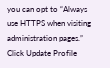you can opt to “Always use HTTPS when visiting administration pages.” Click Update Profile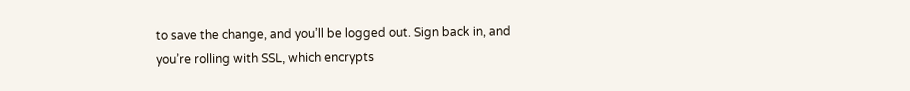to save the change, and you’ll be logged out. Sign back in, and you’re rolling with SSL, which encrypts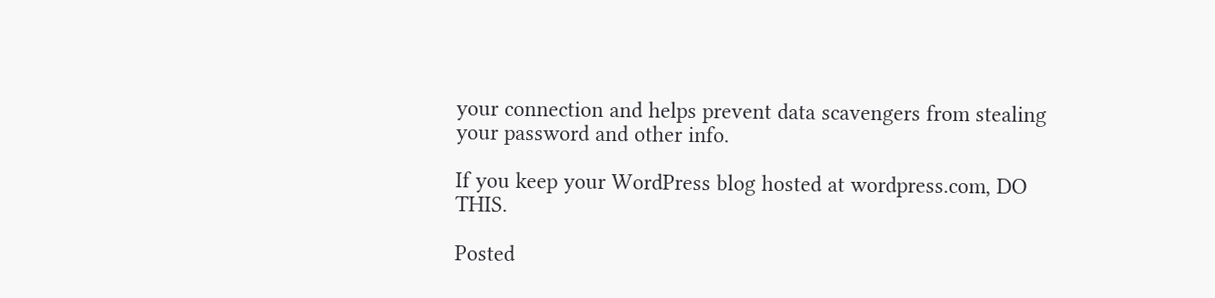your connection and helps prevent data scavengers from stealing your password and other info.

If you keep your WordPress blog hosted at wordpress.com, DO THIS.

Posted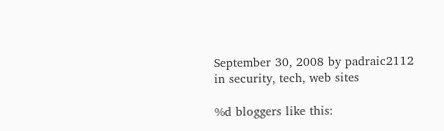September 30, 2008 by padraic2112 in security, tech, web sites

%d bloggers like this: